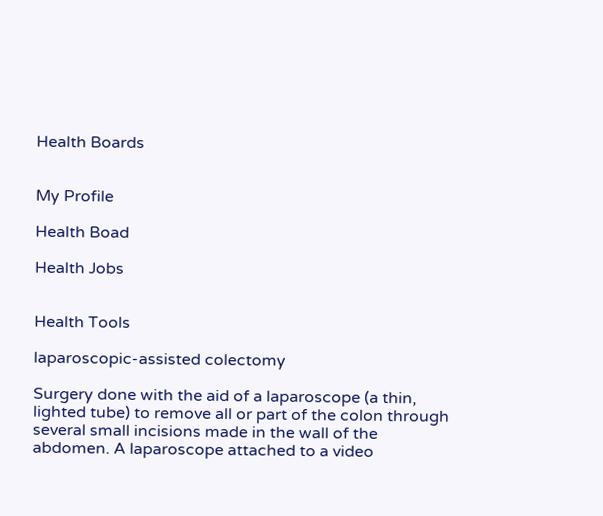Health Boards


My Profile

Health Boad

Health Jobs


Health Tools

laparoscopic-assisted colectomy

Surgery done with the aid of a laparoscope (a thin, lighted tube) to remove all or part of the colon through several small incisions made in the wall of the abdomen. A laparoscope attached to a video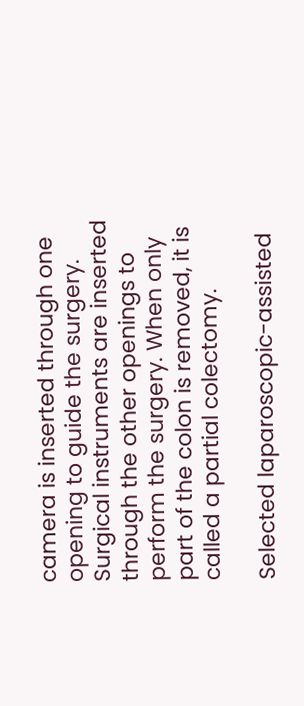camera is inserted through one opening to guide the surgery. Surgical instruments are inserted through the other openings to perform the surgery. When only part of the colon is removed, it is called a partial colectomy.

Selected laparoscopic-assisted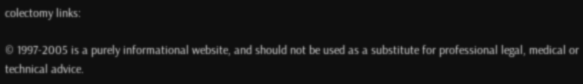colectomy links:

© 1997-2005 is a purely informational website, and should not be used as a substitute for professional legal, medical or technical advice.